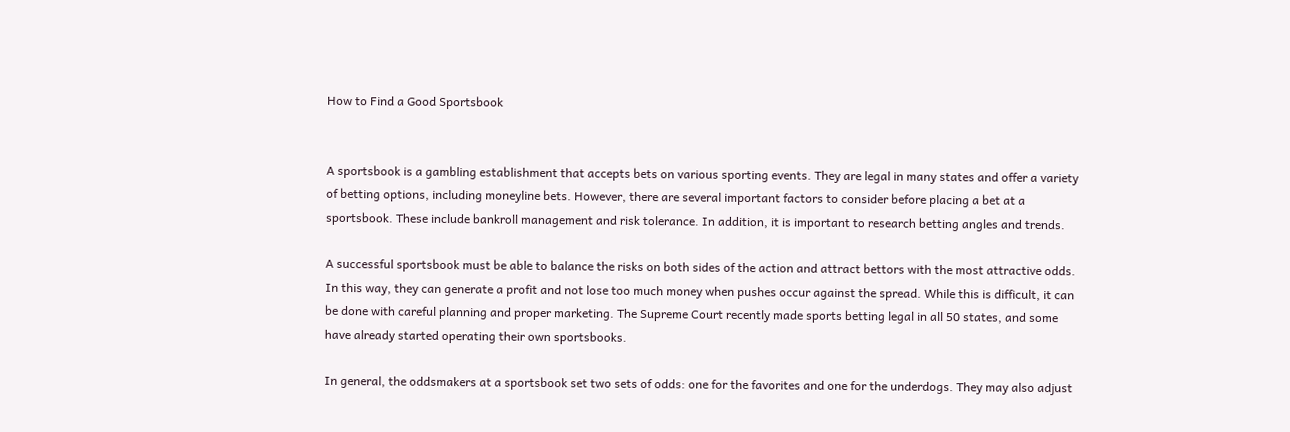How to Find a Good Sportsbook


A sportsbook is a gambling establishment that accepts bets on various sporting events. They are legal in many states and offer a variety of betting options, including moneyline bets. However, there are several important factors to consider before placing a bet at a sportsbook. These include bankroll management and risk tolerance. In addition, it is important to research betting angles and trends.

A successful sportsbook must be able to balance the risks on both sides of the action and attract bettors with the most attractive odds. In this way, they can generate a profit and not lose too much money when pushes occur against the spread. While this is difficult, it can be done with careful planning and proper marketing. The Supreme Court recently made sports betting legal in all 50 states, and some have already started operating their own sportsbooks.

In general, the oddsmakers at a sportsbook set two sets of odds: one for the favorites and one for the underdogs. They may also adjust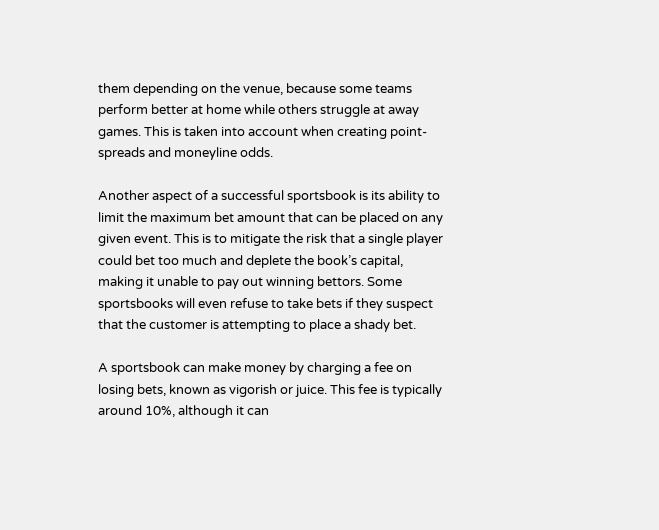them depending on the venue, because some teams perform better at home while others struggle at away games. This is taken into account when creating point-spreads and moneyline odds.

Another aspect of a successful sportsbook is its ability to limit the maximum bet amount that can be placed on any given event. This is to mitigate the risk that a single player could bet too much and deplete the book’s capital, making it unable to pay out winning bettors. Some sportsbooks will even refuse to take bets if they suspect that the customer is attempting to place a shady bet.

A sportsbook can make money by charging a fee on losing bets, known as vigorish or juice. This fee is typically around 10%, although it can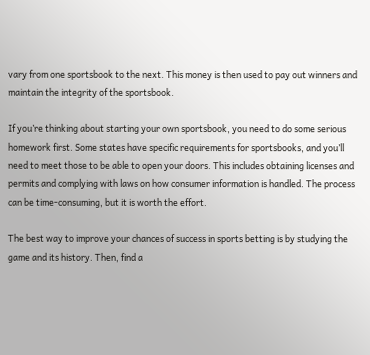vary from one sportsbook to the next. This money is then used to pay out winners and maintain the integrity of the sportsbook.

If you’re thinking about starting your own sportsbook, you need to do some serious homework first. Some states have specific requirements for sportsbooks, and you’ll need to meet those to be able to open your doors. This includes obtaining licenses and permits and complying with laws on how consumer information is handled. The process can be time-consuming, but it is worth the effort.

The best way to improve your chances of success in sports betting is by studying the game and its history. Then, find a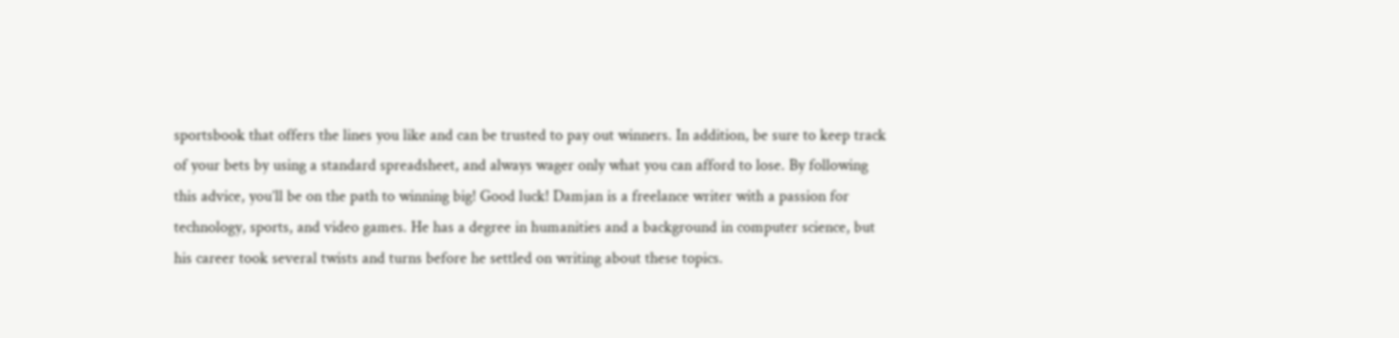sportsbook that offers the lines you like and can be trusted to pay out winners. In addition, be sure to keep track of your bets by using a standard spreadsheet, and always wager only what you can afford to lose. By following this advice, you’ll be on the path to winning big! Good luck! Damjan is a freelance writer with a passion for technology, sports, and video games. He has a degree in humanities and a background in computer science, but his career took several twists and turns before he settled on writing about these topics.